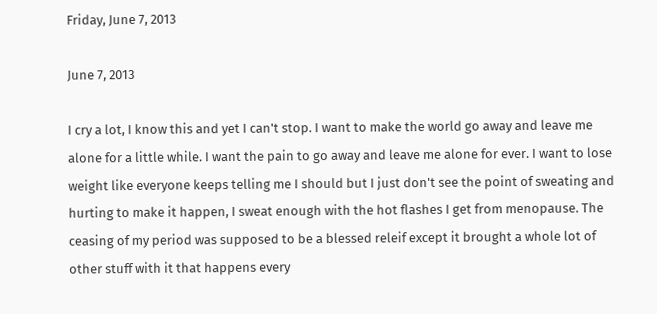Friday, June 7, 2013

June 7, 2013

I cry a lot, I know this and yet I can't stop. I want to make the world go away and leave me alone for a little while. I want the pain to go away and leave me alone for ever. I want to lose weight like everyone keeps telling me I should but I just don't see the point of sweating and hurting to make it happen, I sweat enough with the hot flashes I get from menopause. The ceasing of my period was supposed to be a blessed releif except it brought a whole lot of other stuff with it that happens every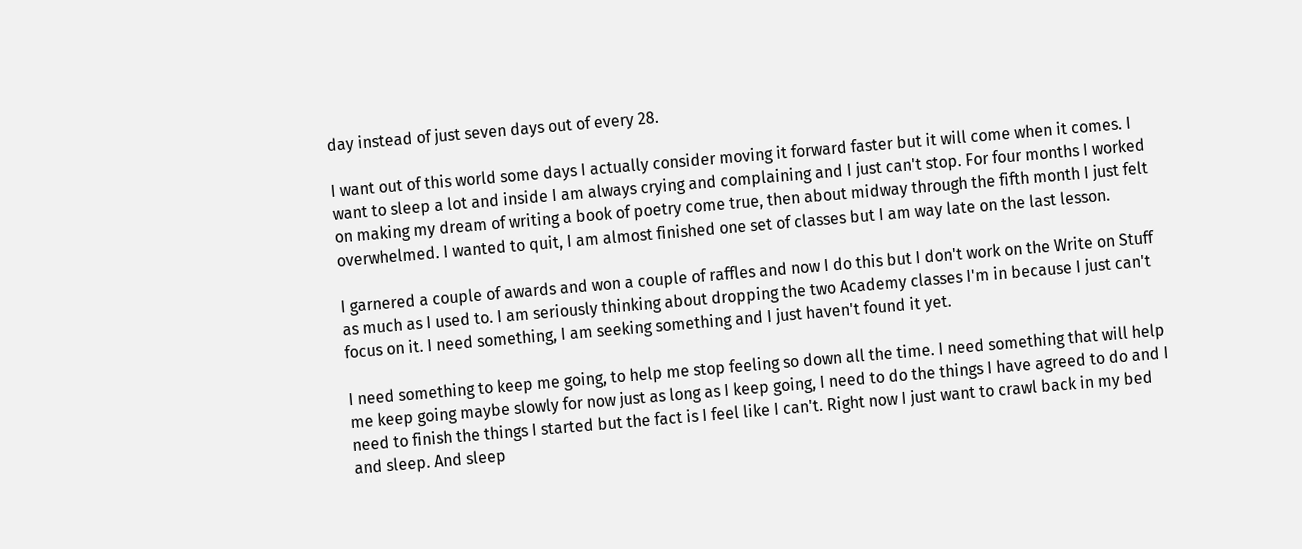day instead of just seven days out of every 28.

I want out of this world some days I actually consider moving it forward faster but it will come when it comes. I want to sleep a lot and inside I am always crying and complaining and I just can't stop. For four months I worked on making my dream of writing a book of poetry come true, then about midway through the fifth month I just felt overwhelmed. I wanted to quit, I am almost finished one set of classes but I am way late on the last lesson.

I garnered a couple of awards and won a couple of raffles and now I do this but I don't work on the Write on Stuff as much as I used to. I am seriously thinking about dropping the two Academy classes I'm in because I just can't focus on it. I need something, I am seeking something and I just haven't found it yet.

I need something to keep me going, to help me stop feeling so down all the time. I need something that will help me keep going maybe slowly for now just as long as I keep going, I need to do the things I have agreed to do and I need to finish the things I started but the fact is I feel like I can't. Right now I just want to crawl back in my bed and sleep. And sleep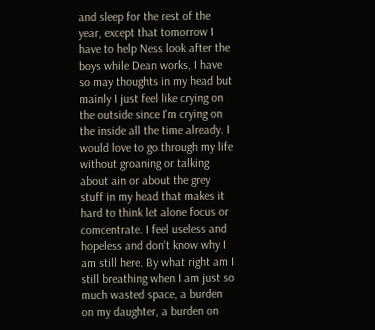and sleep for the rest of the year, except that tomorrow I have to help Ness look after the boys while Dean works, I have so may thoughts in my head but mainly I just feel like crying on the outside since I'm crying on the inside all the time already. I would love to go through my life without groaning or talking about ain or about the grey stuff in my head that makes it hard to think let alone focus or comcentrate. I feel useless and hopeless and don't know why I am still here. By what right am I still breathing when I am just so much wasted space, a burden on my daughter, a burden on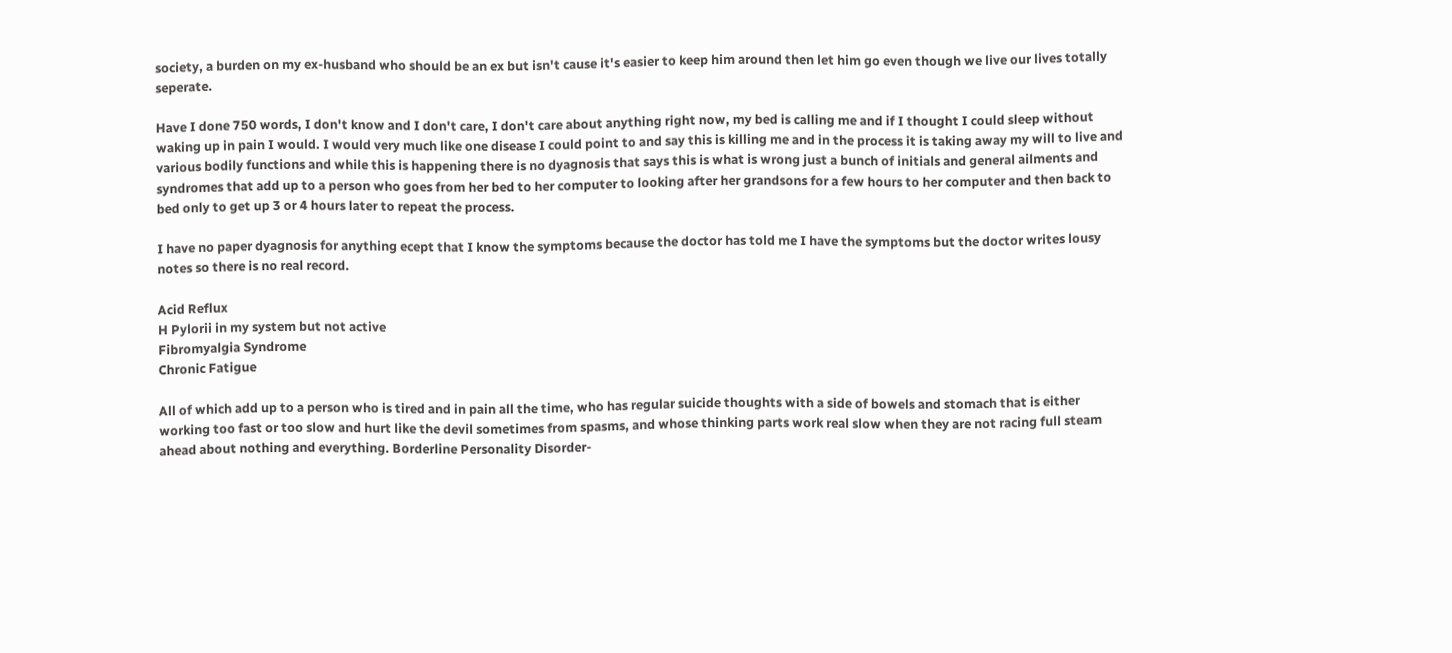society, a burden on my ex-husband who should be an ex but isn't cause it's easier to keep him around then let him go even though we live our lives totally seperate.

Have I done 750 words, I don't know and I don't care, I don't care about anything right now, my bed is calling me and if I thought I could sleep without waking up in pain I would. I would very much like one disease I could point to and say this is killing me and in the process it is taking away my will to live and various bodily functions and while this is happening there is no dyagnosis that says this is what is wrong just a bunch of initials and general ailments and syndromes that add up to a person who goes from her bed to her computer to looking after her grandsons for a few hours to her computer and then back to bed only to get up 3 or 4 hours later to repeat the process.

I have no paper dyagnosis for anything ecept that I know the symptoms because the doctor has told me I have the symptoms but the doctor writes lousy notes so there is no real record.

Acid Reflux
H Pylorii in my system but not active
Fibromyalgia Syndrome
Chronic Fatigue

All of which add up to a person who is tired and in pain all the time, who has regular suicide thoughts with a side of bowels and stomach that is either working too fast or too slow and hurt like the devil sometimes from spasms, and whose thinking parts work real slow when they are not racing full steam ahead about nothing and everything. Borderline Personality Disorder-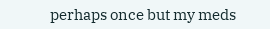perhaps once but my meds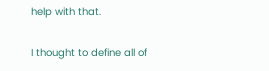help with that.

I thought to define all of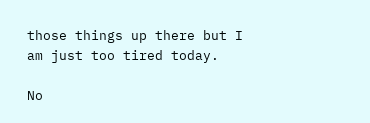those things up there but I am just too tired today.

No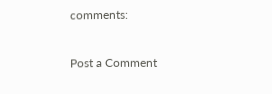comments:

Post a Comment